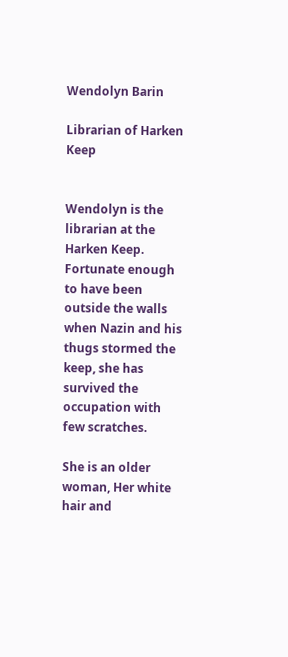Wendolyn Barin

Librarian of Harken Keep


Wendolyn is the librarian at the Harken Keep. Fortunate enough to have been outside the walls when Nazin and his thugs stormed the keep, she has survived the occupation with few scratches.

She is an older woman, Her white hair and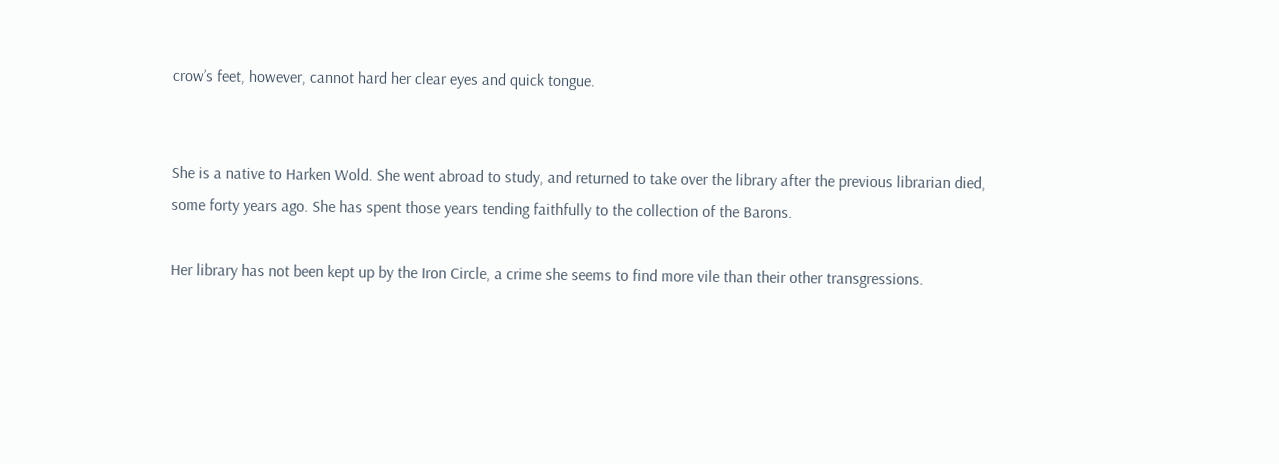crow’s feet, however, cannot hard her clear eyes and quick tongue.


She is a native to Harken Wold. She went abroad to study, and returned to take over the library after the previous librarian died, some forty years ago. She has spent those years tending faithfully to the collection of the Barons.

Her library has not been kept up by the Iron Circle, a crime she seems to find more vile than their other transgressions.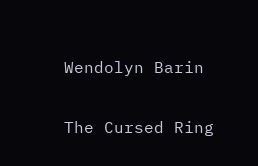Wendolyn Barin

The Cursed Ring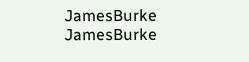JamesBurke JamesBurke